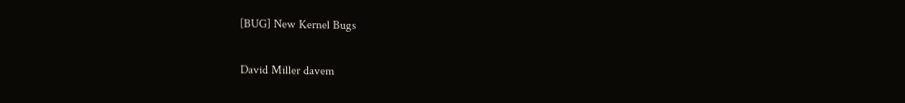[BUG] New Kernel Bugs

David Miller davem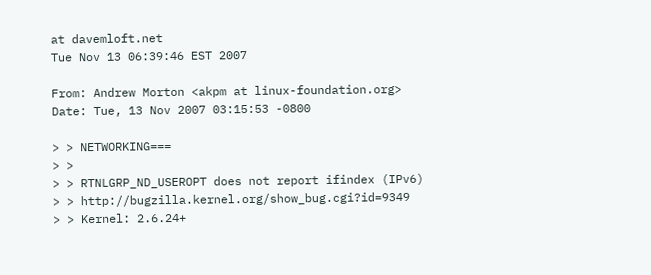at davemloft.net
Tue Nov 13 06:39:46 EST 2007

From: Andrew Morton <akpm at linux-foundation.org>
Date: Tue, 13 Nov 2007 03:15:53 -0800

> > NETWORKING===
> >
> > RTNLGRP_ND_USEROPT does not report ifindex (IPv6)
> > http://bugzilla.kernel.org/show_bug.cgi?id=9349
> > Kernel: 2.6.24+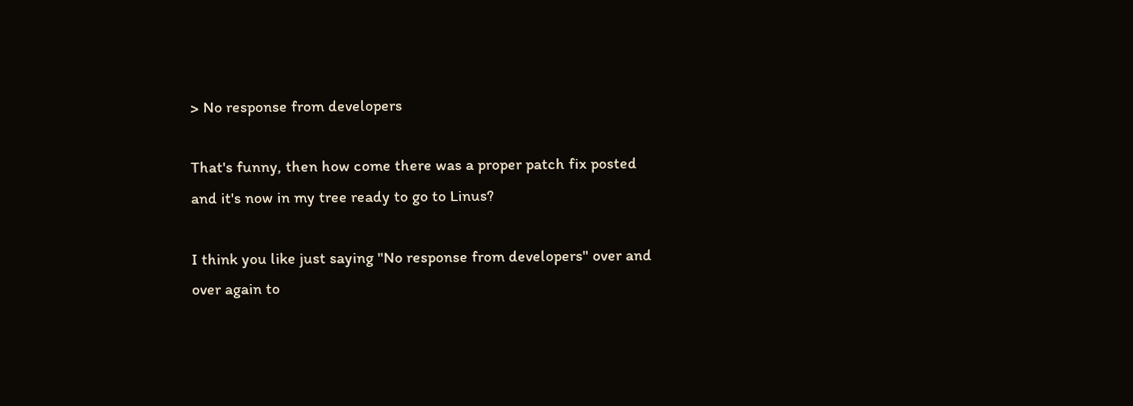> No response from developers

That's funny, then how come there was a proper patch fix posted
and it's now in my tree ready to go to Linus?

I think you like just saying "No response from developers" over and
over again to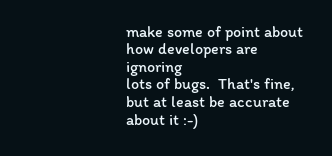make some of point about how developers are ignoring
lots of bugs.  That's fine, but at least be accurate about it :-)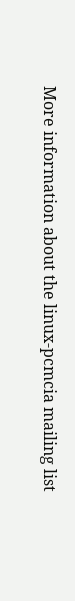More information about the linux-pcmcia mailing list